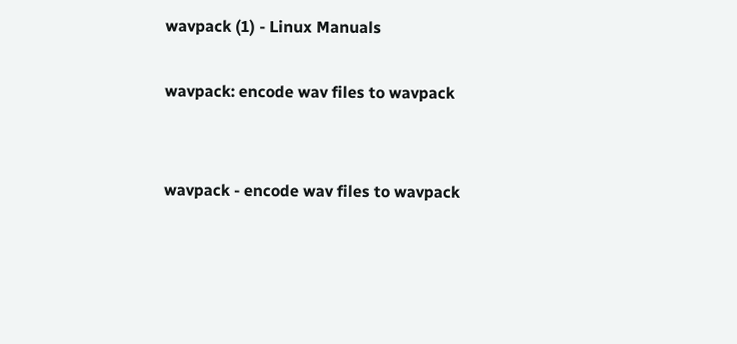wavpack (1) - Linux Manuals

wavpack: encode wav files to wavpack


wavpack - encode wav files to wavpack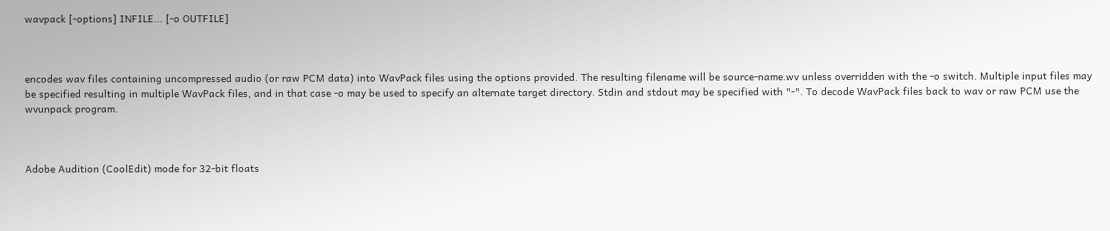wavpack [-options] INFILE... [-o OUTFILE]



encodes wav files containing uncompressed audio (or raw PCM data) into WavPack files using the options provided. The resulting filename will be source-name.wv unless overridden with the -o switch. Multiple input files may be specified resulting in multiple WavPack files, and in that case -o may be used to specify an alternate target directory. Stdin and stdout may be specified with "-". To decode WavPack files back to wav or raw PCM use the wvunpack program.



Adobe Audition (CoolEdit) mode for 32-bit floats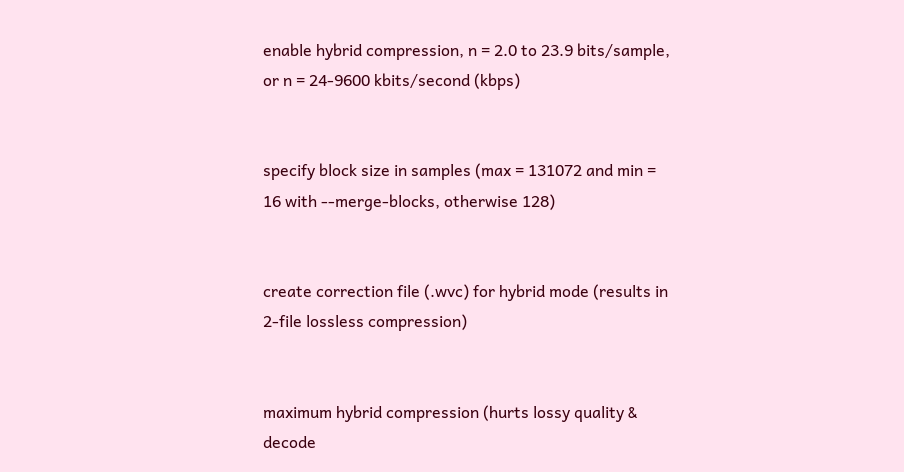enable hybrid compression, n = 2.0 to 23.9 bits/sample, or n = 24-9600 kbits/second (kbps)


specify block size in samples (max = 131072 and min = 16 with --merge-blocks, otherwise 128)


create correction file (.wvc) for hybrid mode (results in 2-file lossless compression)


maximum hybrid compression (hurts lossy quality & decode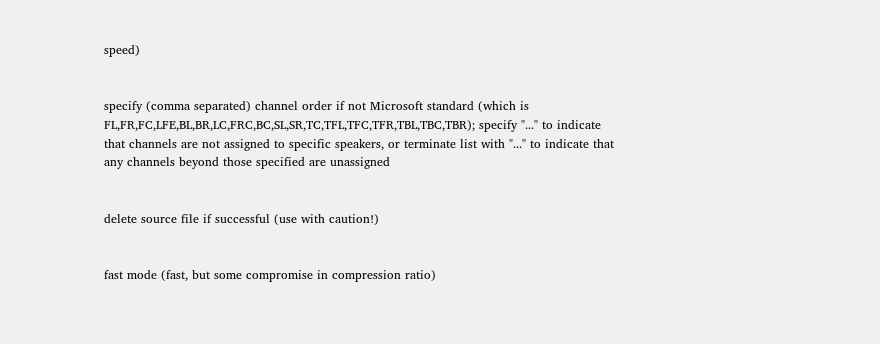speed)


specify (comma separated) channel order if not Microsoft standard (which is FL,FR,FC,LFE,BL,BR,LC,FRC,BC,SL,SR,TC,TFL,TFC,TFR,TBL,TBC,TBR); specify "..." to indicate that channels are not assigned to specific speakers, or terminate list with "..." to indicate that any channels beyond those specified are unassigned


delete source file if successful (use with caution!)


fast mode (fast, but some compromise in compression ratio)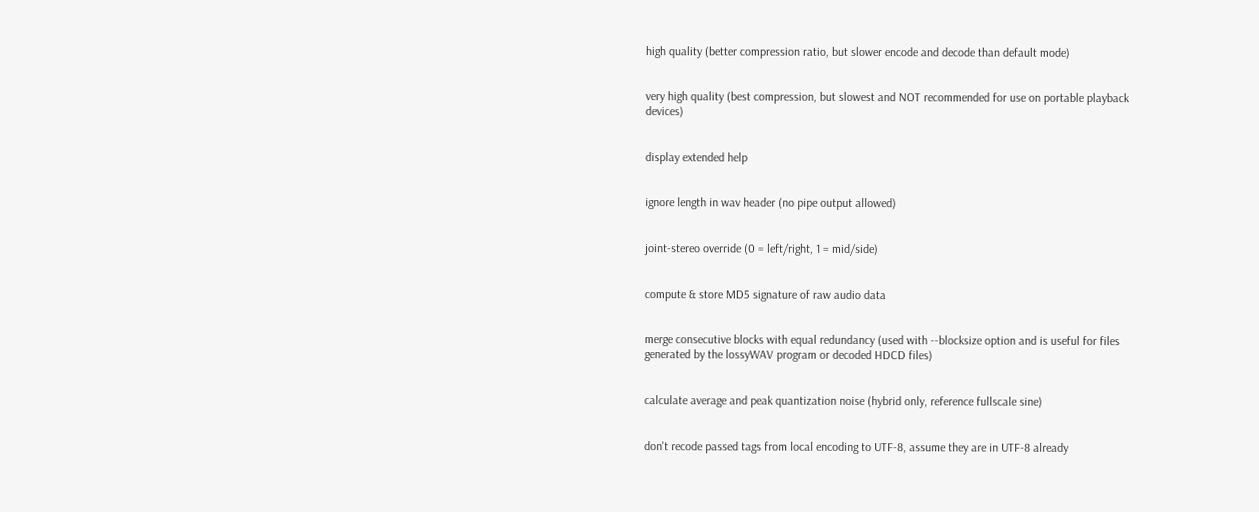high quality (better compression ratio, but slower encode and decode than default mode)


very high quality (best compression, but slowest and NOT recommended for use on portable playback devices)


display extended help


ignore length in wav header (no pipe output allowed)


joint-stereo override (0 = left/right, 1 = mid/side)


compute & store MD5 signature of raw audio data


merge consecutive blocks with equal redundancy (used with --blocksize option and is useful for files generated by the lossyWAV program or decoded HDCD files)


calculate average and peak quantization noise (hybrid only, reference fullscale sine)


don't recode passed tags from local encoding to UTF-8, assume they are in UTF-8 already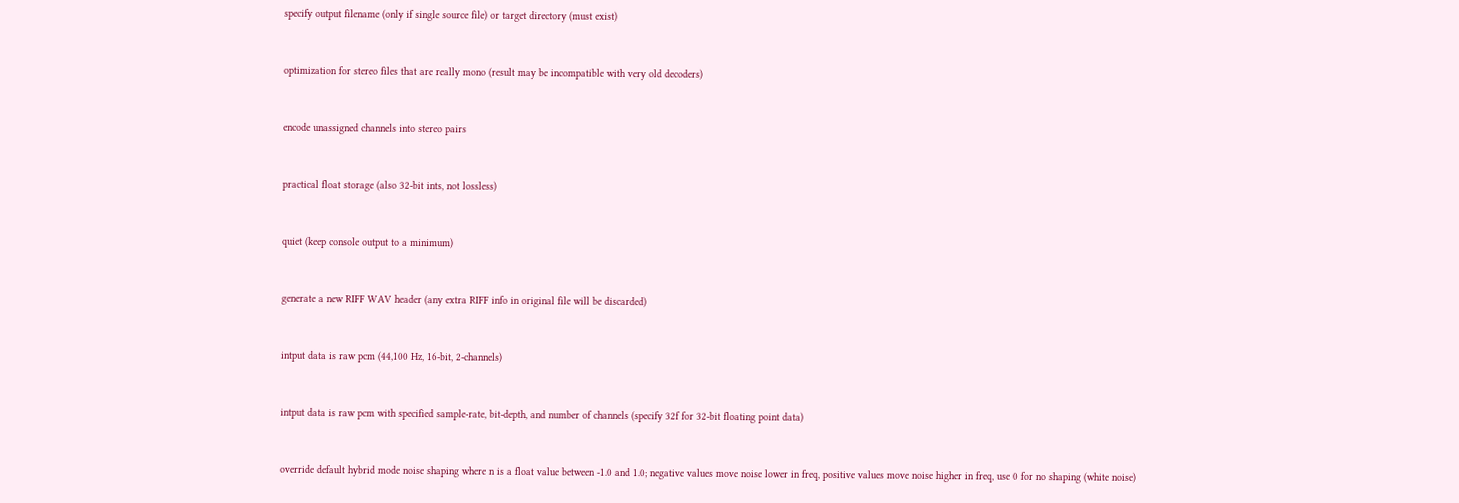specify output filename (only if single source file) or target directory (must exist)


optimization for stereo files that are really mono (result may be incompatible with very old decoders)


encode unassigned channels into stereo pairs


practical float storage (also 32-bit ints, not lossless)


quiet (keep console output to a minimum)


generate a new RIFF WAV header (any extra RIFF info in original file will be discarded)


intput data is raw pcm (44,100 Hz, 16-bit, 2-channels)


intput data is raw pcm with specified sample-rate, bit-depth, and number of channels (specify 32f for 32-bit floating point data)


override default hybrid mode noise shaping where n is a float value between -1.0 and 1.0; negative values move noise lower in freq, positive values move noise higher in freq, use 0 for no shaping (white noise)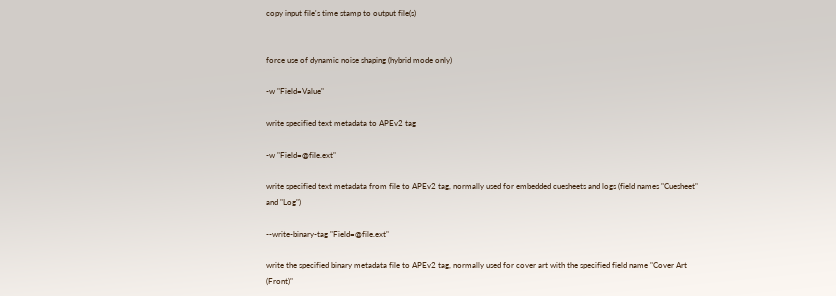copy input file's time stamp to output file(s)


force use of dynamic noise shaping (hybrid mode only)

-w "Field=Value"

write specified text metadata to APEv2 tag

-w "Field=@file.ext"

write specified text metadata from file to APEv2 tag, normally used for embedded cuesheets and logs (field names "Cuesheet" and "Log")

--write-binary-tag "Field=@file.ext"

write the specified binary metadata file to APEv2 tag, normally used for cover art with the specified field name "Cover Art (Front)"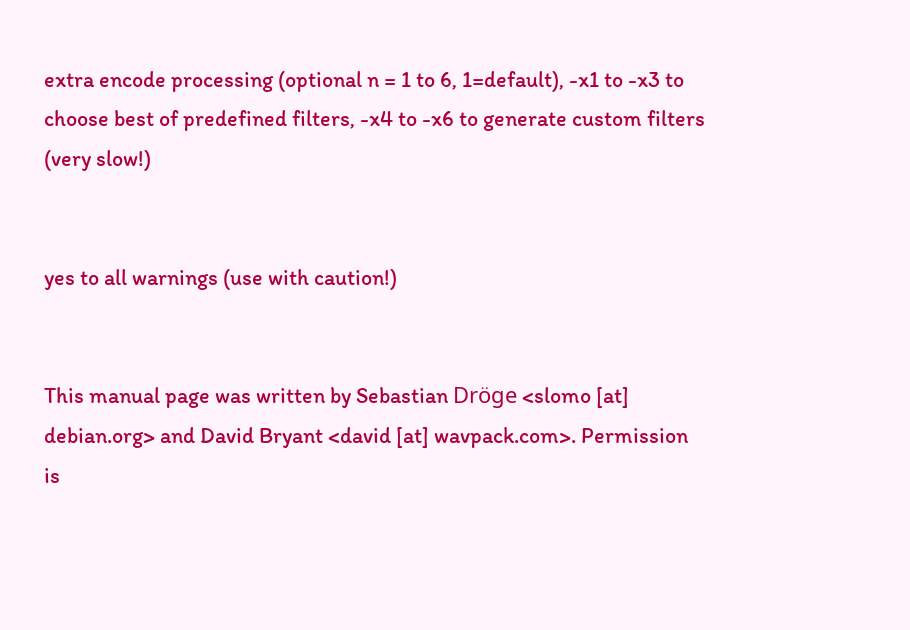extra encode processing (optional n = 1 to 6, 1=default), -x1 to -x3 to choose best of predefined filters, -x4 to -x6 to generate custom filters (very slow!)


yes to all warnings (use with caution!)


This manual page was written by Sebastian Dröge <slomo [at] debian.org> and David Bryant <david [at] wavpack.com>. Permission is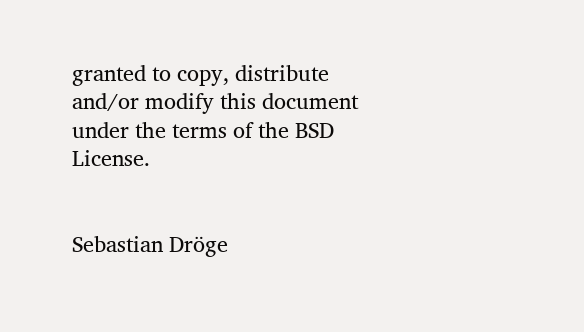granted to copy, distribute and/or modify this document under the terms of the BSD License.


Sebastian Dröge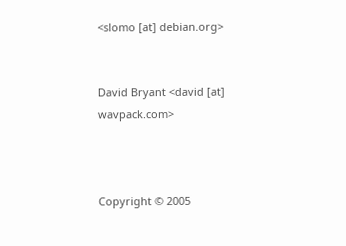<slomo [at] debian.org>


David Bryant <david [at] wavpack.com>



Copyright © 2005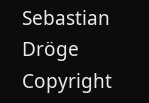Sebastian Dröge
Copyright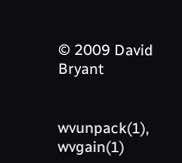© 2009 David Bryant


wvunpack(1), wvgain(1)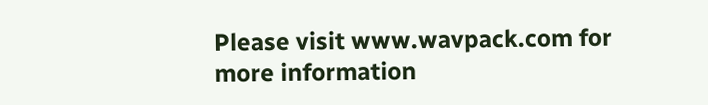Please visit www.wavpack.com for more information